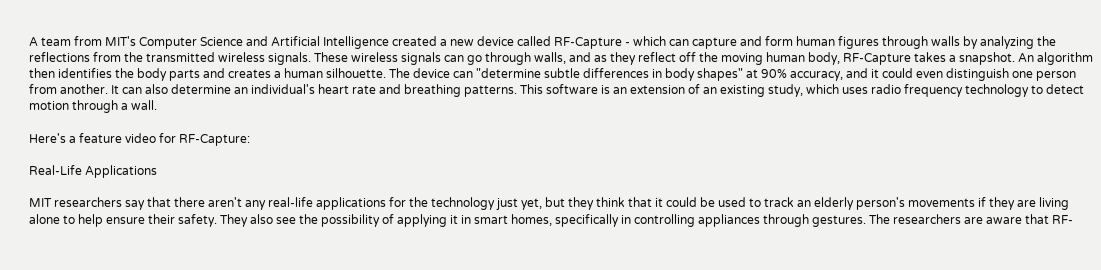A team from MIT's Computer Science and Artificial Intelligence created a new device called RF-Capture - which can capture and form human figures through walls by analyzing the reflections from the transmitted wireless signals. These wireless signals can go through walls, and as they reflect off the moving human body, RF-Capture takes a snapshot. An algorithm then identifies the body parts and creates a human silhouette. The device can "determine subtle differences in body shapes" at 90% accuracy, and it could even distinguish one person from another. It can also determine an individual's heart rate and breathing patterns. This software is an extension of an existing study, which uses radio frequency technology to detect motion through a wall.

Here's a feature video for RF-Capture:

Real-Life Applications

MIT researchers say that there aren't any real-life applications for the technology just yet, but they think that it could be used to track an elderly person's movements if they are living alone to help ensure their safety. They also see the possibility of applying it in smart homes, specifically in controlling appliances through gestures. The researchers are aware that RF-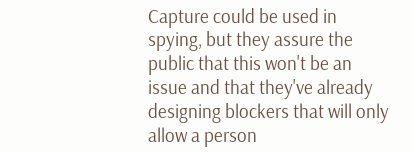Capture could be used in spying, but they assure the public that this won't be an issue and that they've already designing blockers that will only allow a person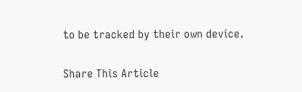to be tracked by their own device.

Share This Article